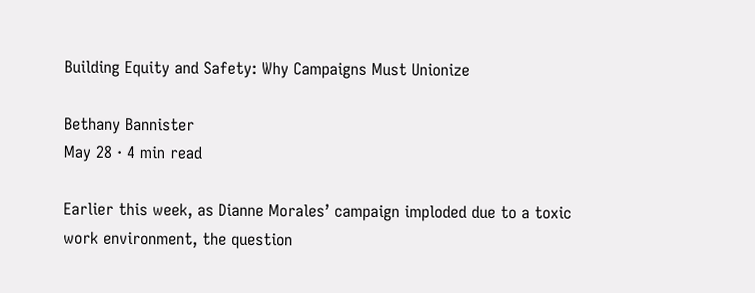Building Equity and Safety: Why Campaigns Must Unionize

Bethany Bannister
May 28 · 4 min read

Earlier this week, as Dianne Morales’ campaign imploded due to a toxic work environment, the question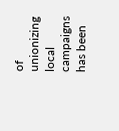of unionizing local campaigns has been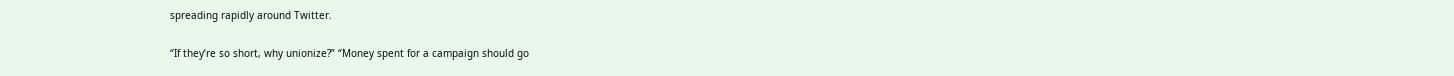spreading rapidly around Twitter.

“If they’re so short, why unionize?” “Money spent for a campaign should go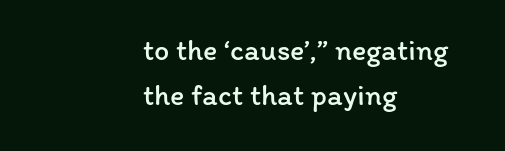to the ‘cause’,” negating the fact that paying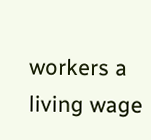workers a living wage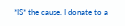*IS* the cause. I donate to a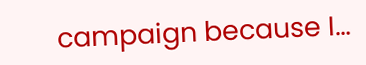campaign because I…